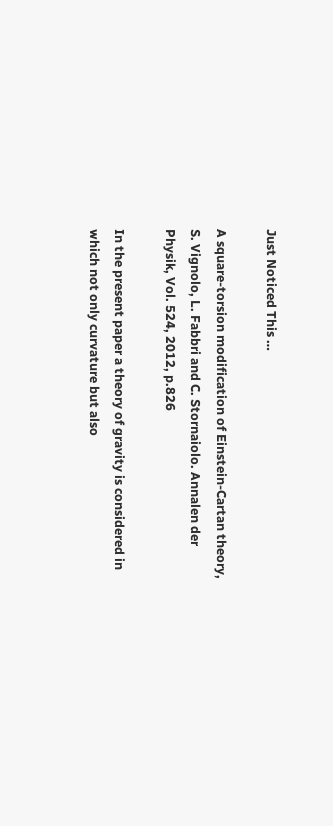Just Noticed This …

A square-torsion modification of Einstein-Cartan theory, S. Vignolo, L. Fabbri and C. Stornaiolo. Annalen der Physik, Vol. 524, 2012, p.826

In the present paper a theory of gravity is considered in which not only curvature but also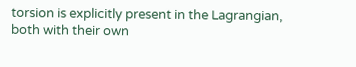torsion is explicitly present in the Lagrangian, both with their own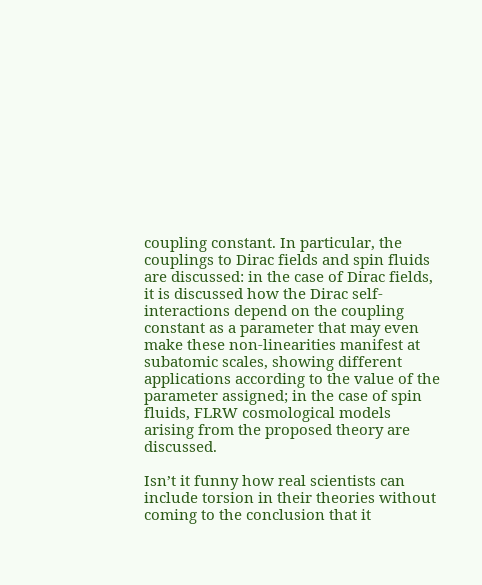coupling constant. In particular, the couplings to Dirac fields and spin fluids are discussed: in the case of Dirac fields, it is discussed how the Dirac self-interactions depend on the coupling constant as a parameter that may even make these non-linearities manifest at subatomic scales, showing different applications according to the value of the parameter assigned; in the case of spin fluids, FLRW cosmological models arising from the proposed theory are discussed.

Isn’t it funny how real scientists can include torsion in their theories without coming to the conclusion that it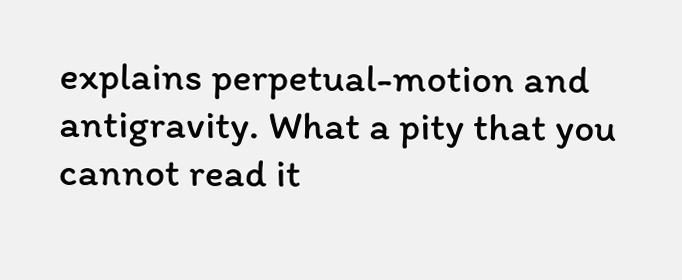explains perpetual-motion and antigravity. What a pity that you cannot read it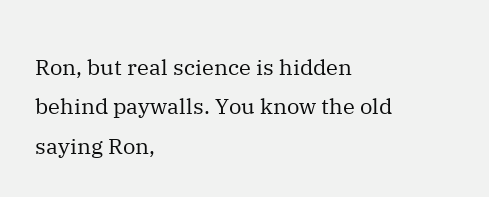Ron, but real science is hidden behind paywalls. You know the old saying Ron,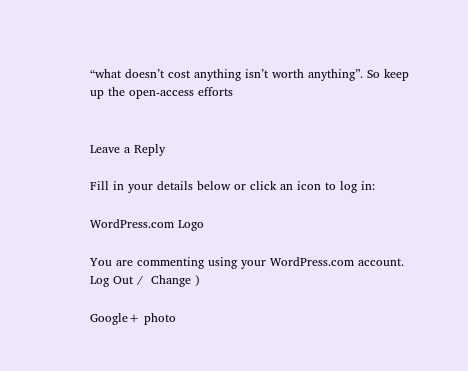“what doesn’t cost anything isn’t worth anything”. So keep up the open-access efforts


Leave a Reply

Fill in your details below or click an icon to log in:

WordPress.com Logo

You are commenting using your WordPress.com account. Log Out /  Change )

Google+ photo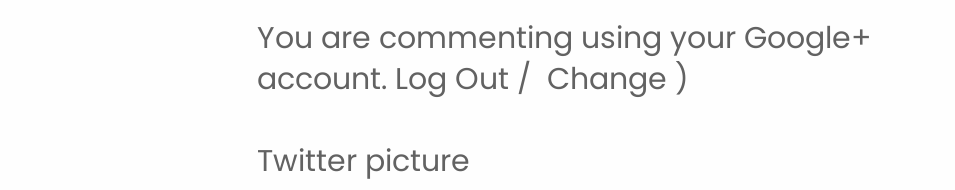You are commenting using your Google+ account. Log Out /  Change )

Twitter picture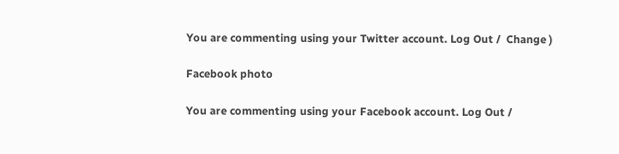You are commenting using your Twitter account. Log Out /  Change )

Facebook photo

You are commenting using your Facebook account. Log Out /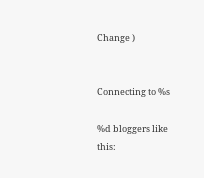Change )


Connecting to %s

%d bloggers like this: